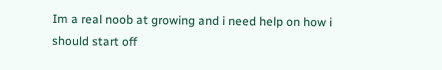Im a real noob at growing and i need help on how i should start off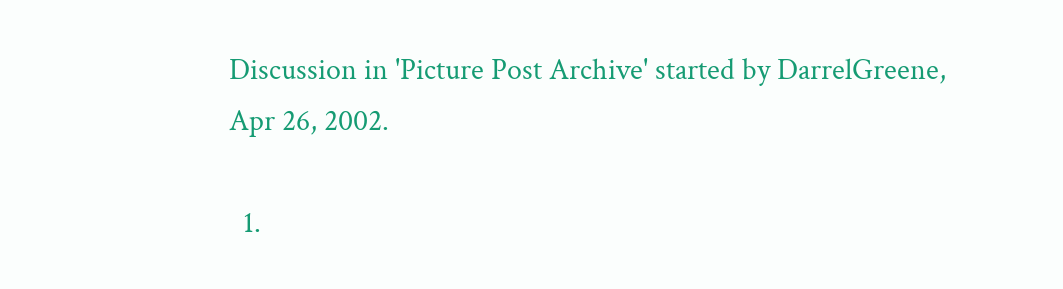Discussion in 'Picture Post Archive' started by DarrelGreene, Apr 26, 2002.

  1.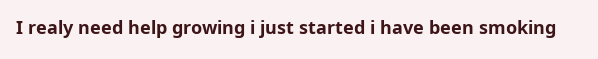I realy need help growing i just started i have been smoking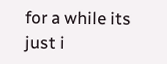for a while its just i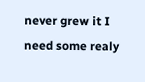never grew it I need some realy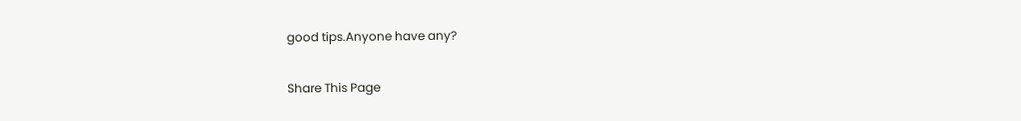good tips.Anyone have any?

Share This Page